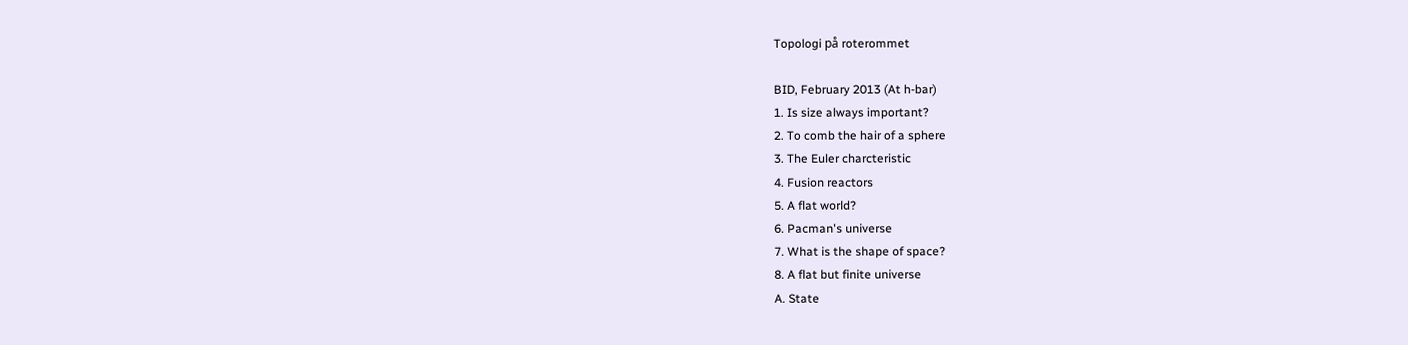Topologi på roterommet

BID, February 2013 (At h-bar)
1. Is size always important?
2. To comb the hair of a sphere
3. The Euler charcteristic
4. Fusion reactors
5. A flat world?
6. Pacman's universe
7. What is the shape of space?
8. A flat but finite universe
A. State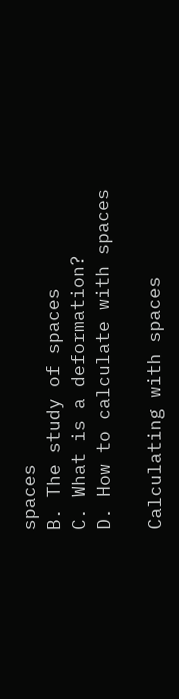spaces
B. The study of spaces
C. What is a deformation?
D. How to calculate with spaces

Calculating with spaces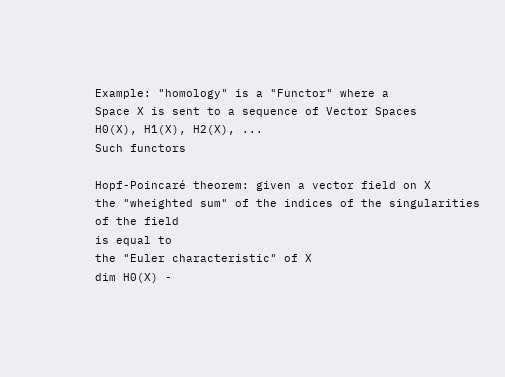Example: "homology" is a "Functor" where a
Space X is sent to a sequence of Vector Spaces
H0(X), H1(X), H2(X), ...
Such functors

Hopf-Poincaré theorem: given a vector field on X
the "wheighted sum" of the indices of the singularities of the field
is equal to
the "Euler characteristic" of X
dim H0(X) -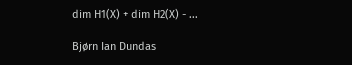dim H1(X) + dim H2(X) - ...

Bjørn Ian Dundas